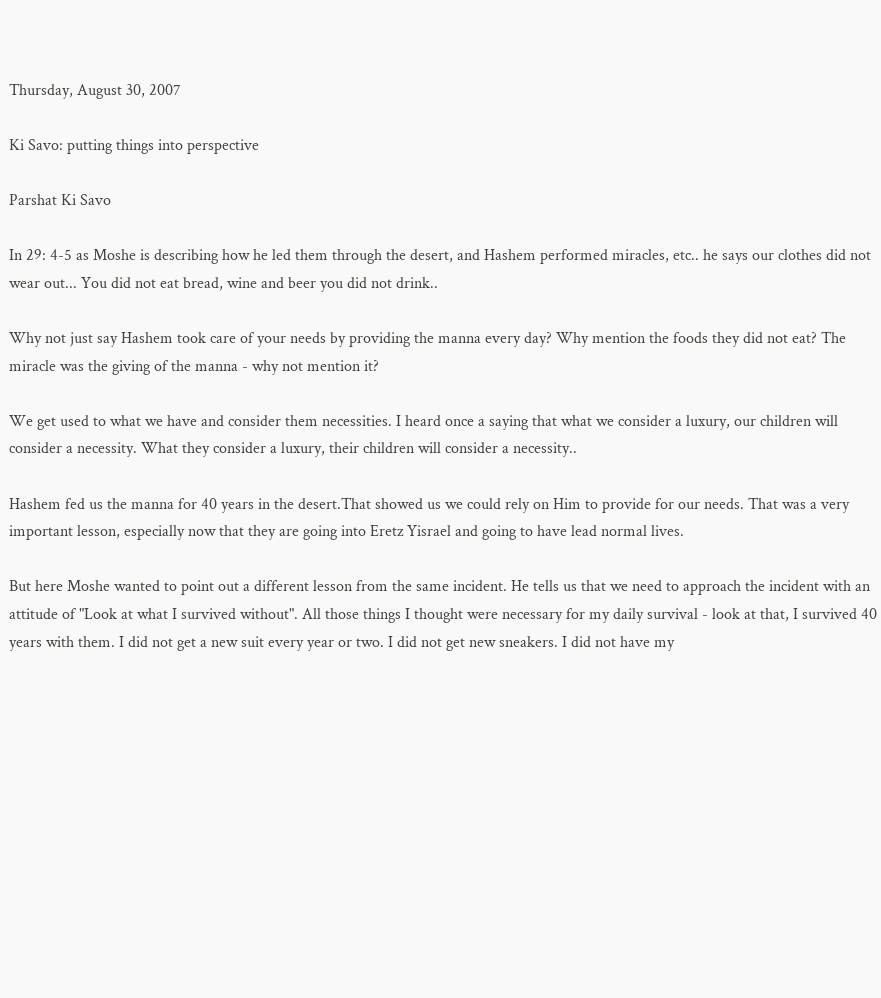Thursday, August 30, 2007

Ki Savo: putting things into perspective

Parshat Ki Savo

In 29: 4-5 as Moshe is describing how he led them through the desert, and Hashem performed miracles, etc.. he says our clothes did not wear out... You did not eat bread, wine and beer you did not drink..

Why not just say Hashem took care of your needs by providing the manna every day? Why mention the foods they did not eat? The miracle was the giving of the manna - why not mention it?

We get used to what we have and consider them necessities. I heard once a saying that what we consider a luxury, our children will consider a necessity. What they consider a luxury, their children will consider a necessity..

Hashem fed us the manna for 40 years in the desert.That showed us we could rely on Him to provide for our needs. That was a very important lesson, especially now that they are going into Eretz Yisrael and going to have lead normal lives.

But here Moshe wanted to point out a different lesson from the same incident. He tells us that we need to approach the incident with an attitude of "Look at what I survived without". All those things I thought were necessary for my daily survival - look at that, I survived 40 years with them. I did not get a new suit every year or two. I did not get new sneakers. I did not have my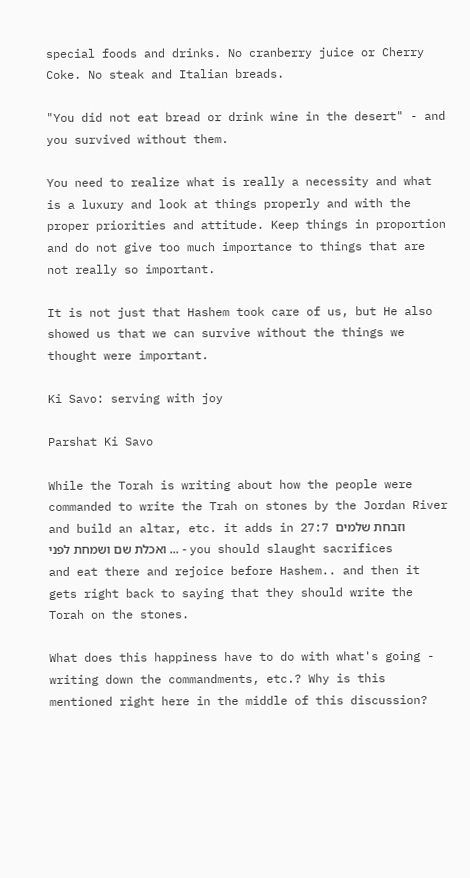special foods and drinks. No cranberry juice or Cherry Coke. No steak and Italian breads.

"You did not eat bread or drink wine in the desert" - and you survived without them.

You need to realize what is really a necessity and what is a luxury and look at things properly and with the proper priorities and attitude. Keep things in proportion and do not give too much importance to things that are not really so important.

It is not just that Hashem took care of us, but He also showed us that we can survive without the things we thought were important.

Ki Savo: serving with joy

Parshat Ki Savo

While the Torah is writing about how the people were commanded to write the Trah on stones by the Jordan River and build an altar, etc. it adds in 27:7 וזבחת שלמים ואכלת שם ושמחת לפני ... - you should slaught sacrifices and eat there and rejoice before Hashem.. and then it gets right back to saying that they should write the Torah on the stones.

What does this happiness have to do with what's going - writing down the commandments, etc.? Why is this mentioned right here in the middle of this discussion?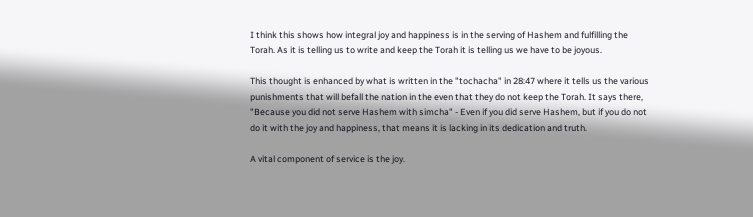I think this shows how integral joy and happiness is in the serving of Hashem and fulfilling the Torah. As it is telling us to write and keep the Torah it is telling us we have to be joyous.

This thought is enhanced by what is written in the "tochacha" in 28:47 where it tells us the various punishments that will befall the nation in the even that they do not keep the Torah. It says there, "Because you did not serve Hashem with simcha" - Even if you did serve Hashem, but if you do not do it with the joy and happiness, that means it is lacking in its dedication and truth.

A vital component of service is the joy.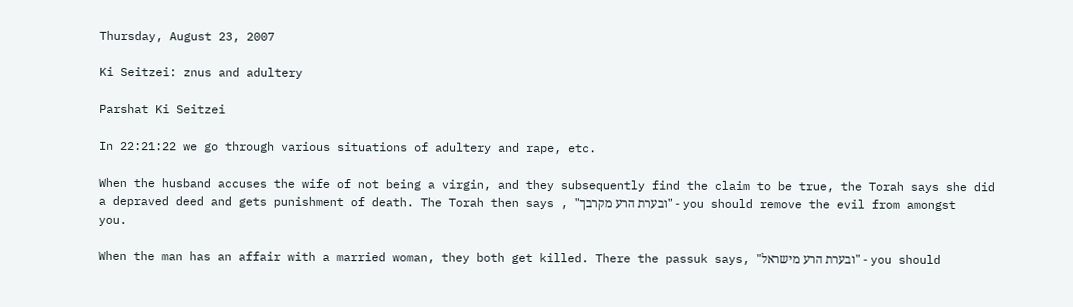Thursday, August 23, 2007

Ki Seitzei: znus and adultery

Parshat Ki Seitzei

In 22:21:22 we go through various situations of adultery and rape, etc.

When the husband accuses the wife of not being a virgin, and they subsequently find the claim to be true, the Torah says she did a depraved deed and gets punishment of death. The Torah then says , "ובערת הרע מקרבך" - you should remove the evil from amongst you.

When the man has an affair with a married woman, they both get killed. There the passuk says, "ובערת הרע מישראל" - you should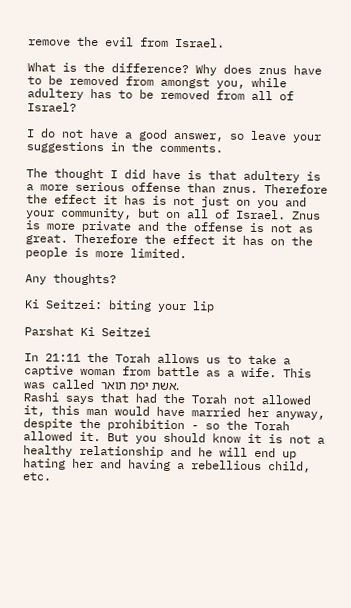remove the evil from Israel.

What is the difference? Why does znus have to be removed from amongst you, while adultery has to be removed from all of Israel?

I do not have a good answer, so leave your suggestions in the comments.

The thought I did have is that adultery is a more serious offense than znus. Therefore the effect it has is not just on you and your community, but on all of Israel. Znus is more private and the offense is not as great. Therefore the effect it has on the people is more limited.

Any thoughts?

Ki Seitzei: biting your lip

Parshat Ki Seitzei

In 21:11 the Torah allows us to take a captive woman from battle as a wife. This was called אשת יפת תואר.
Rashi says that had the Torah not allowed it, this man would have married her anyway, despite the prohibition - so the Torah allowed it. But you should know it is not a healthy relationship and he will end up hating her and having a rebellious child, etc.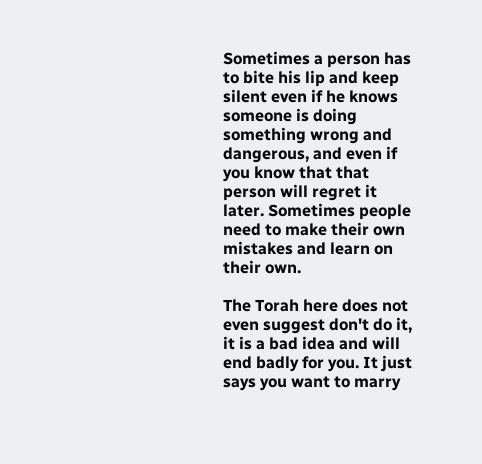Sometimes a person has to bite his lip and keep silent even if he knows someone is doing something wrong and dangerous, and even if you know that that person will regret it later. Sometimes people need to make their own mistakes and learn on their own.

The Torah here does not even suggest don't do it, it is a bad idea and will end badly for you. It just says you want to marry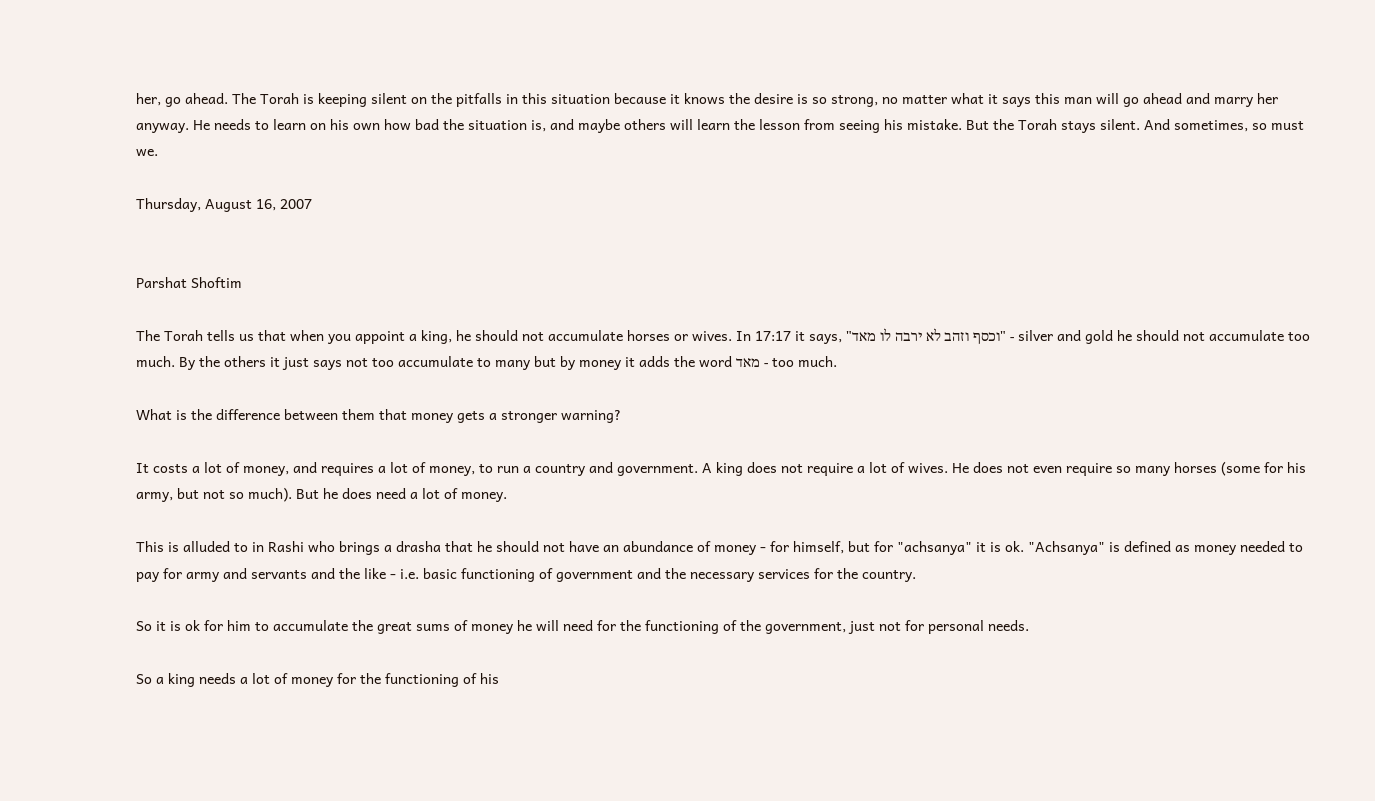her, go ahead. The Torah is keeping silent on the pitfalls in this situation because it knows the desire is so strong, no matter what it says this man will go ahead and marry her anyway. He needs to learn on his own how bad the situation is, and maybe others will learn the lesson from seeing his mistake. But the Torah stays silent. And sometimes, so must we.

Thursday, August 16, 2007


Parshat Shoftim

The Torah tells us that when you appoint a king, he should not accumulate horses or wives. In 17:17 it says, "וכסף וזהב לא ירבה לו מאד" - silver and gold he should not accumulate too much. By the others it just says not too accumulate to many but by money it adds the word מאד - too much.

What is the difference between them that money gets a stronger warning?

It costs a lot of money, and requires a lot of money, to run a country and government. A king does not require a lot of wives. He does not even require so many horses (some for his army, but not so much). But he does need a lot of money.

This is alluded to in Rashi who brings a drasha that he should not have an abundance of money - for himself, but for "achsanya" it is ok. "Achsanya" is defined as money needed to pay for army and servants and the like - i.e. basic functioning of government and the necessary services for the country.

So it is ok for him to accumulate the great sums of money he will need for the functioning of the government, just not for personal needs.

So a king needs a lot of money for the functioning of his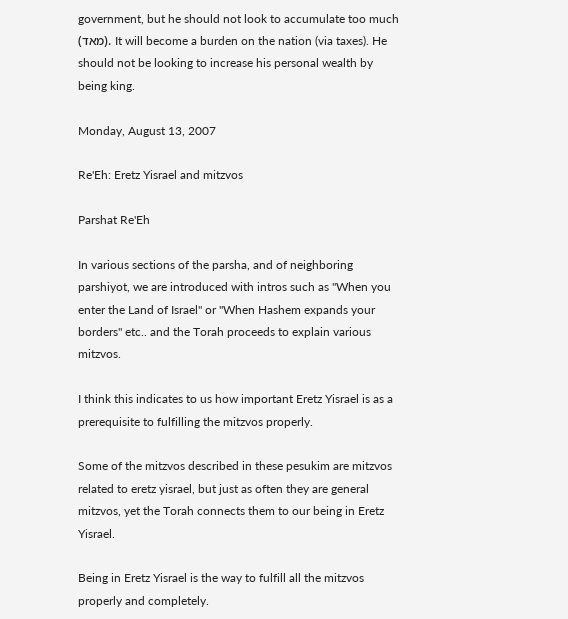government, but he should not look to accumulate too much (מאד). It will become a burden on the nation (via taxes). He should not be looking to increase his personal wealth by being king.

Monday, August 13, 2007

Re'Eh: Eretz Yisrael and mitzvos

Parshat Re'Eh

In various sections of the parsha, and of neighboring parshiyot, we are introduced with intros such as "When you enter the Land of Israel" or "When Hashem expands your borders" etc.. and the Torah proceeds to explain various mitzvos.

I think this indicates to us how important Eretz Yisrael is as a prerequisite to fulfilling the mitzvos properly.

Some of the mitzvos described in these pesukim are mitzvos related to eretz yisrael, but just as often they are general mitzvos, yet the Torah connects them to our being in Eretz Yisrael.

Being in Eretz Yisrael is the way to fulfill all the mitzvos properly and completely.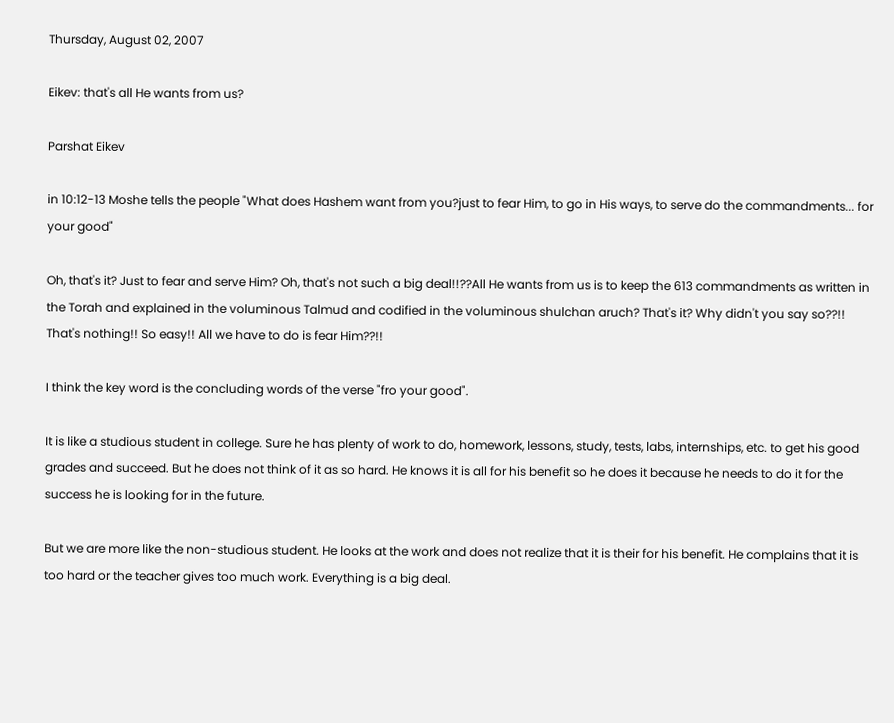Thursday, August 02, 2007

Eikev: that's all He wants from us?

Parshat Eikev

in 10:12-13 Moshe tells the people "What does Hashem want from you?just to fear Him, to go in His ways, to serve do the commandments... for your good"

Oh, that's it? Just to fear and serve Him? Oh, that's not such a big deal!!??All He wants from us is to keep the 613 commandments as written in the Torah and explained in the voluminous Talmud and codified in the voluminous shulchan aruch? That's it? Why didn't you say so??!! That's nothing!! So easy!! All we have to do is fear Him??!!

I think the key word is the concluding words of the verse "fro your good".

It is like a studious student in college. Sure he has plenty of work to do, homework, lessons, study, tests, labs, internships, etc. to get his good grades and succeed. But he does not think of it as so hard. He knows it is all for his benefit so he does it because he needs to do it for the success he is looking for in the future.

But we are more like the non-studious student. He looks at the work and does not realize that it is their for his benefit. He complains that it is too hard or the teacher gives too much work. Everything is a big deal.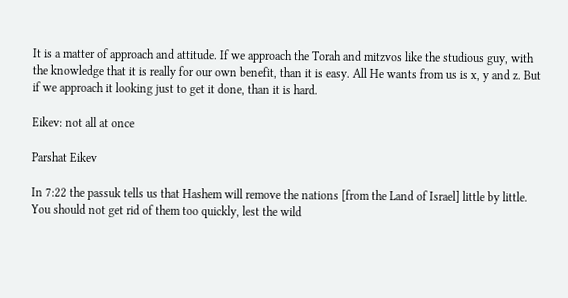It is a matter of approach and attitude. If we approach the Torah and mitzvos like the studious guy, with the knowledge that it is really for our own benefit, than it is easy. All He wants from us is x, y and z. But if we approach it looking just to get it done, than it is hard.

Eikev: not all at once

Parshat Eikev

In 7:22 the passuk tells us that Hashem will remove the nations [from the Land of Israel] little by little. You should not get rid of them too quickly, lest the wild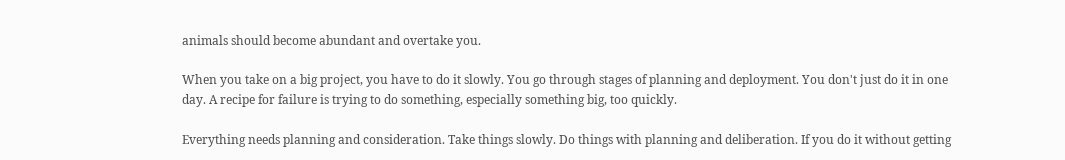animals should become abundant and overtake you.

When you take on a big project, you have to do it slowly. You go through stages of planning and deployment. You don't just do it in one day. A recipe for failure is trying to do something, especially something big, too quickly.

Everything needs planning and consideration. Take things slowly. Do things with planning and deliberation. If you do it without getting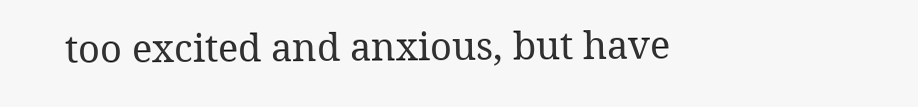too excited and anxious, but have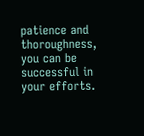patience and thoroughness, you can be successful in your efforts.